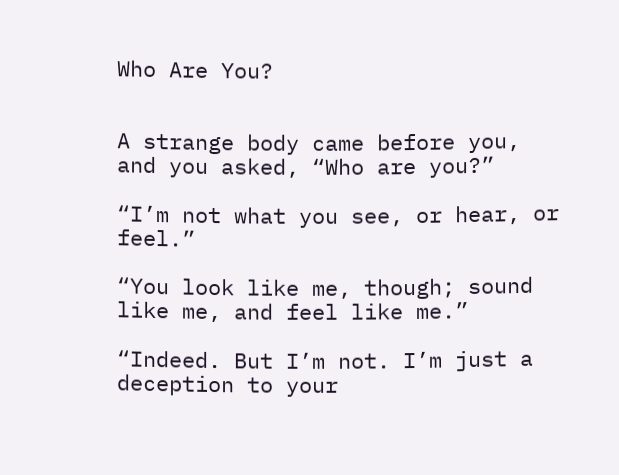Who Are You?


A strange body came before you, and you asked, “Who are you?”

“I’m not what you see, or hear, or feel.”

“You look like me, though; sound like me, and feel like me.”

“Indeed. But I’m not. I’m just a deception to your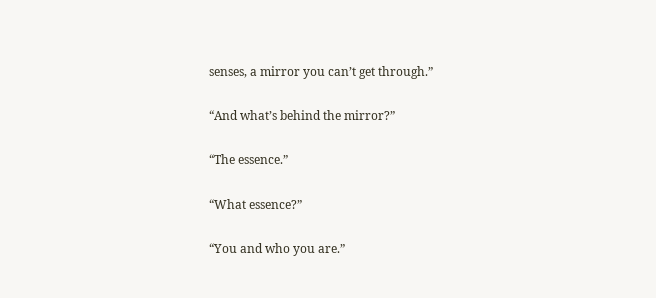senses, a mirror you can’t get through.”

“And what’s behind the mirror?”

“The essence.”

“What essence?”

“You and who you are.”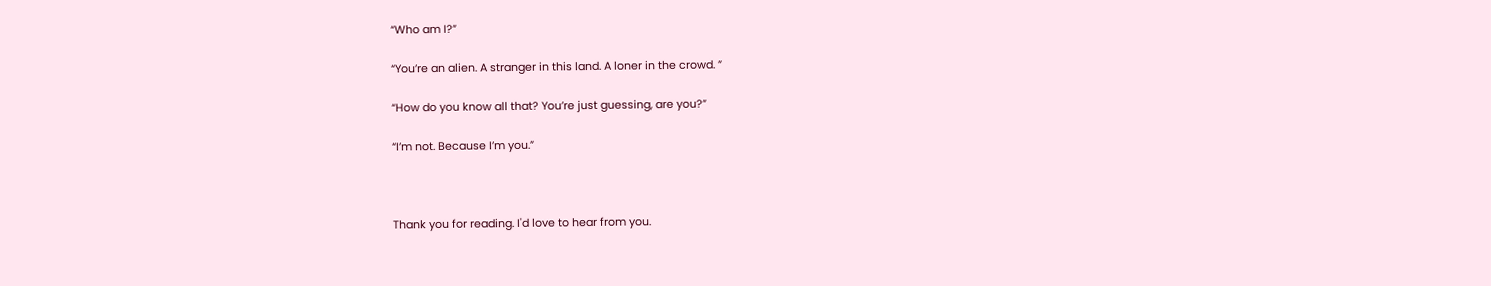“Who am I?”

“You’re an alien. A stranger in this land. A loner in the crowd. ”

“How do you know all that? You’re just guessing, are you?”

“I’m not. Because I’m you.”



Thank you for reading. I'd love to hear from you.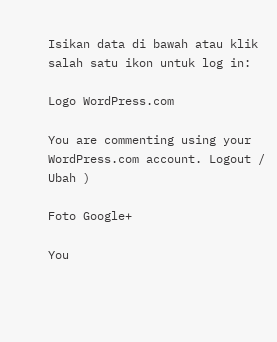Isikan data di bawah atau klik salah satu ikon untuk log in:

Logo WordPress.com

You are commenting using your WordPress.com account. Logout /  Ubah )

Foto Google+

You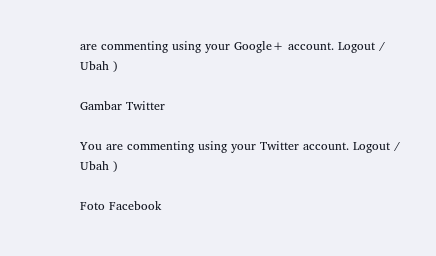are commenting using your Google+ account. Logout /  Ubah )

Gambar Twitter

You are commenting using your Twitter account. Logout /  Ubah )

Foto Facebook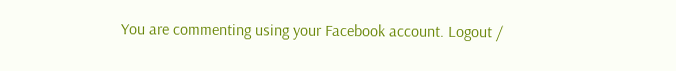You are commenting using your Facebook account. Logout /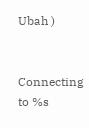Ubah )


Connecting to %s